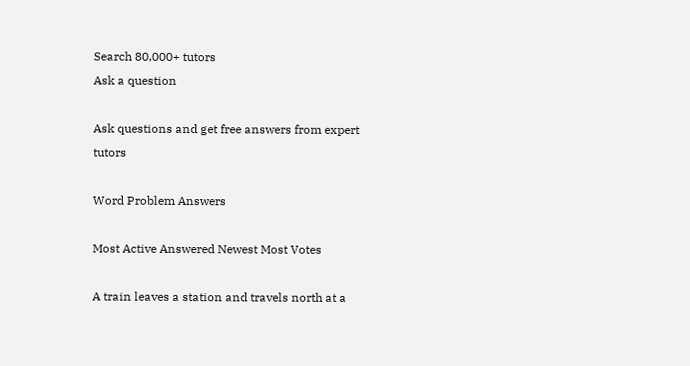Search 80,000+ tutors
Ask a question

Ask questions and get free answers from expert tutors

Word Problem Answers

Most Active Answered Newest Most Votes

A train leaves a station and travels north at a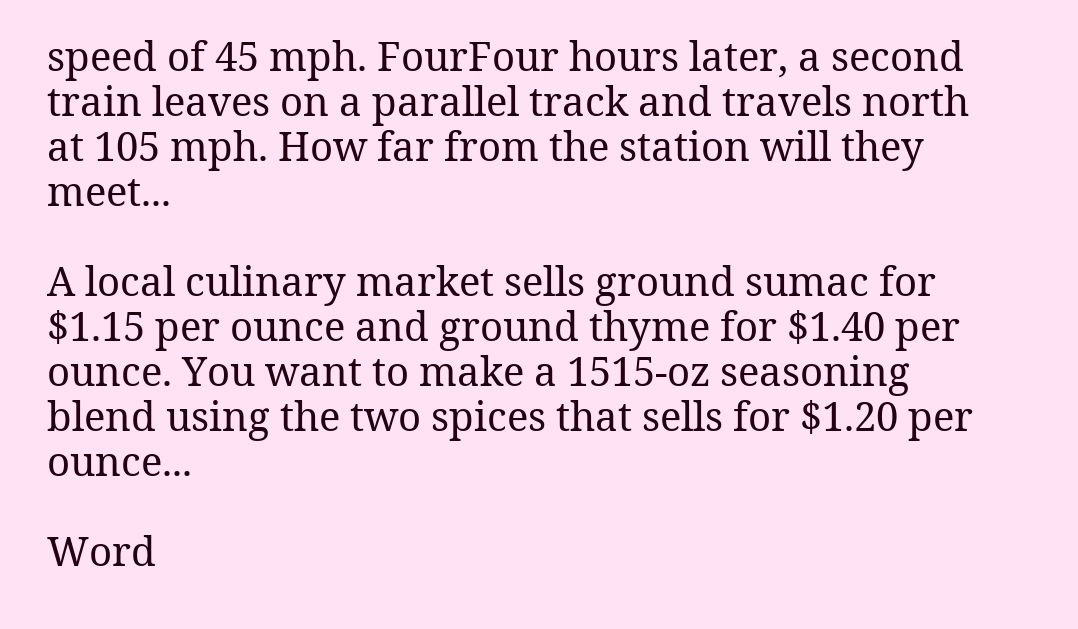speed of 45 mph. FourFour hours later, a second train leaves on a parallel track and travels north at 105 mph. How far from the station will they meet...

A local culinary market sells ground sumac for $1.15 per ounce and ground thyme for $1.40 per ounce. You want to make a 1515-oz seasoning blend using the two spices that sells for $1.20 per ounce...

Word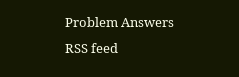Problem Answers RSS feed